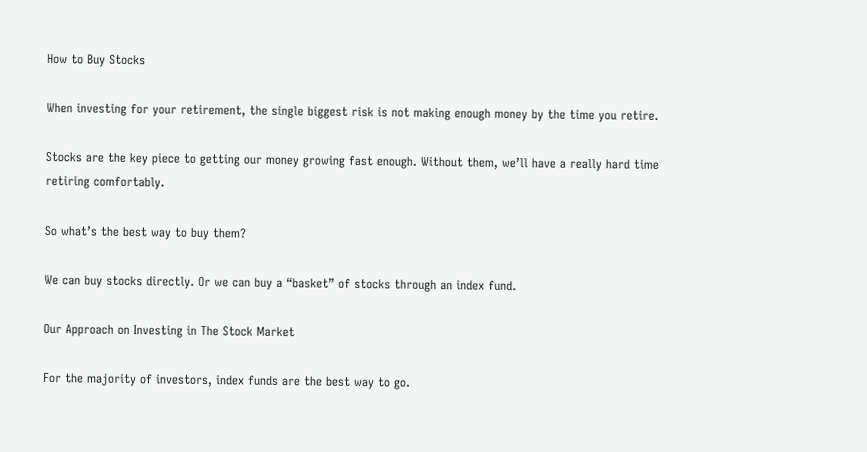How to Buy Stocks

When investing for your retirement, the single biggest risk is not making enough money by the time you retire.

Stocks are the key piece to getting our money growing fast enough. Without them, we’ll have a really hard time retiring comfortably.

So what’s the best way to buy them?

We can buy stocks directly. Or we can buy a “basket” of stocks through an index fund.

Our Approach on Investing in The Stock Market

For the majority of investors, index funds are the best way to go.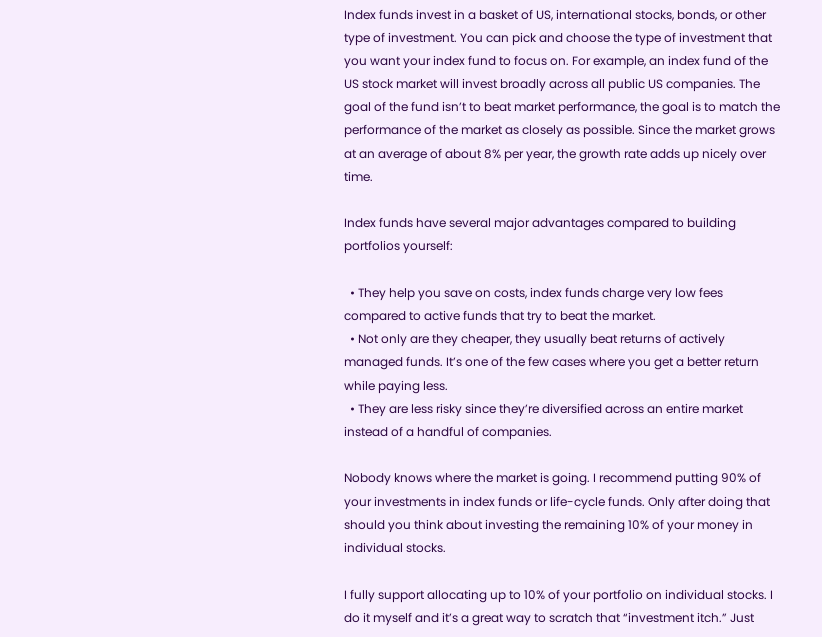Index funds invest in a basket of US, international stocks, bonds, or other type of investment. You can pick and choose the type of investment that you want your index fund to focus on. For example, an index fund of the US stock market will invest broadly across all public US companies. The goal of the fund isn’t to beat market performance, the goal is to match the performance of the market as closely as possible. Since the market grows at an average of about 8% per year, the growth rate adds up nicely over time.

Index funds have several major advantages compared to building portfolios yourself:

  • They help you save on costs, index funds charge very low fees compared to active funds that try to beat the market.
  • Not only are they cheaper, they usually beat returns of actively managed funds. It’s one of the few cases where you get a better return while paying less.
  • They are less risky since they’re diversified across an entire market instead of a handful of companies.

Nobody knows where the market is going. I recommend putting 90% of your investments in index funds or life-cycle funds. Only after doing that should you think about investing the remaining 10% of your money in individual stocks.

I fully support allocating up to 10% of your portfolio on individual stocks. I do it myself and it’s a great way to scratch that “investment itch.” Just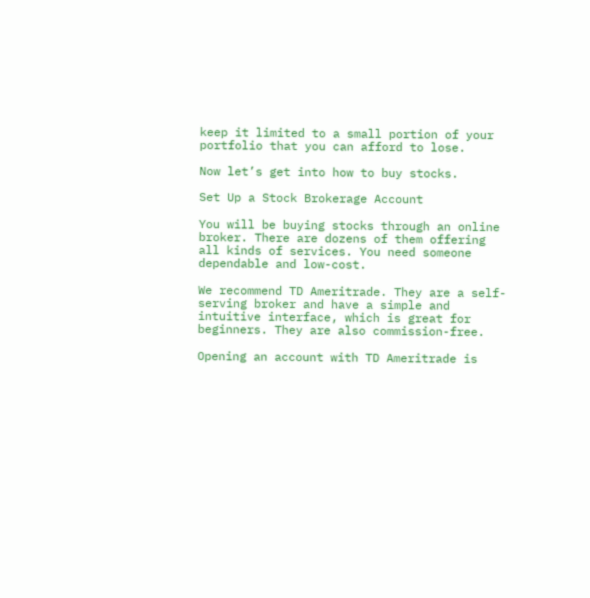keep it limited to a small portion of your portfolio that you can afford to lose.

Now let’s get into how to buy stocks.

Set Up a Stock Brokerage Account

You will be buying stocks through an online broker. There are dozens of them offering all kinds of services. You need someone dependable and low-cost.

We recommend TD Ameritrade. They are a self-serving broker and have a simple and intuitive interface, which is great for beginners. They are also commission-free.

Opening an account with TD Ameritrade is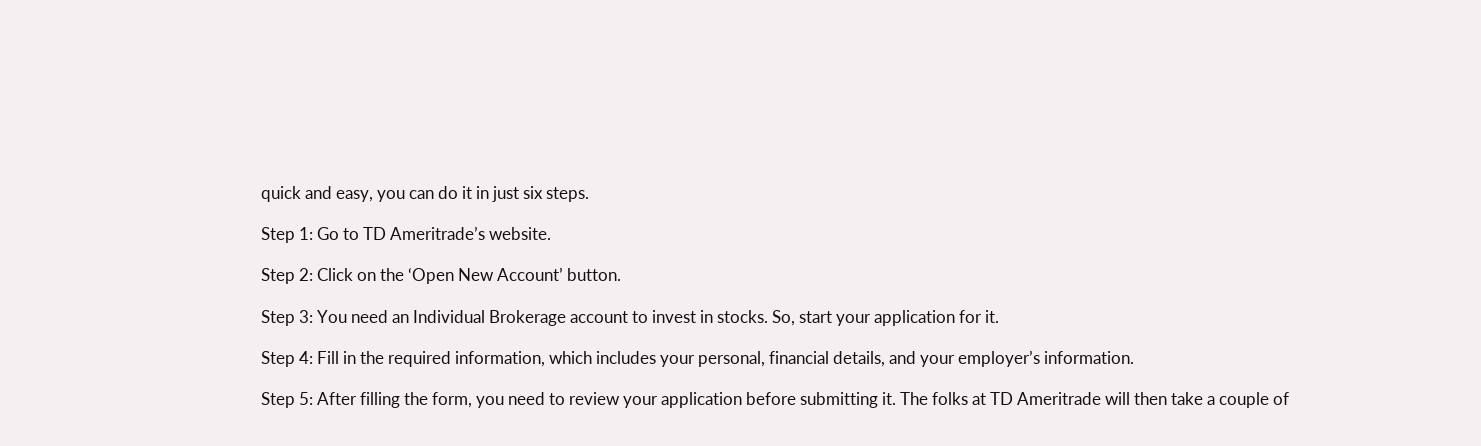quick and easy, you can do it in just six steps.

Step 1: Go to TD Ameritrade’s website.

Step 2: Click on the ‘Open New Account’ button.

Step 3: You need an Individual Brokerage account to invest in stocks. So, start your application for it.

Step 4: Fill in the required information, which includes your personal, financial details, and your employer’s information.

Step 5: After filling the form, you need to review your application before submitting it. The folks at TD Ameritrade will then take a couple of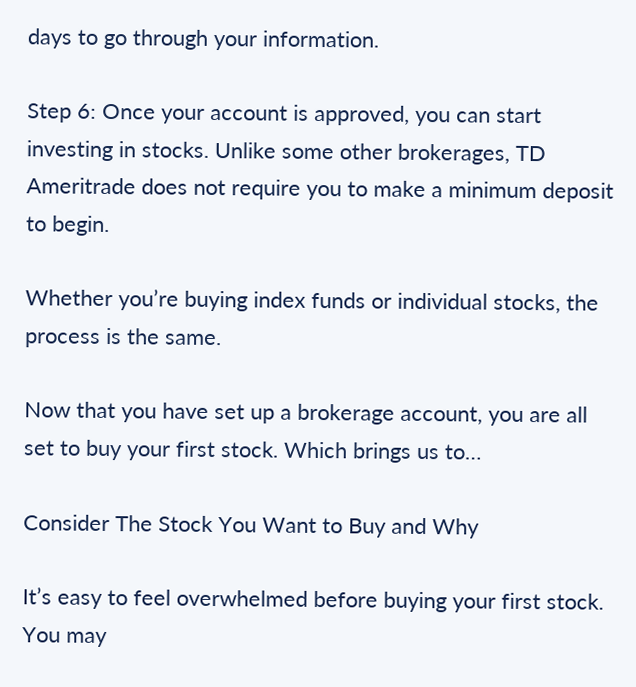days to go through your information.

Step 6: Once your account is approved, you can start investing in stocks. Unlike some other brokerages, TD Ameritrade does not require you to make a minimum deposit to begin.

Whether you’re buying index funds or individual stocks, the process is the same.

Now that you have set up a brokerage account, you are all set to buy your first stock. Which brings us to…

Consider The Stock You Want to Buy and Why

It’s easy to feel overwhelmed before buying your first stock. You may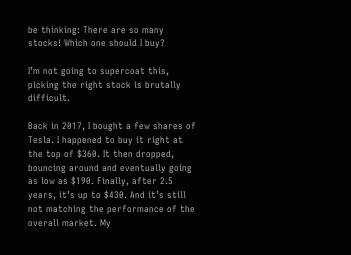be thinking: There are so many stocks! Which one should I buy?

I’m not going to supercoat this, picking the right stock is brutally difficult.

Back in 2017, I bought a few shares of Tesla. I happened to buy it right at the top of $360. It then dropped, bouncing around and eventually going as low as $190. Finally, after 2.5 years, it’s up to $430. And it’s still not matching the performance of the overall market. My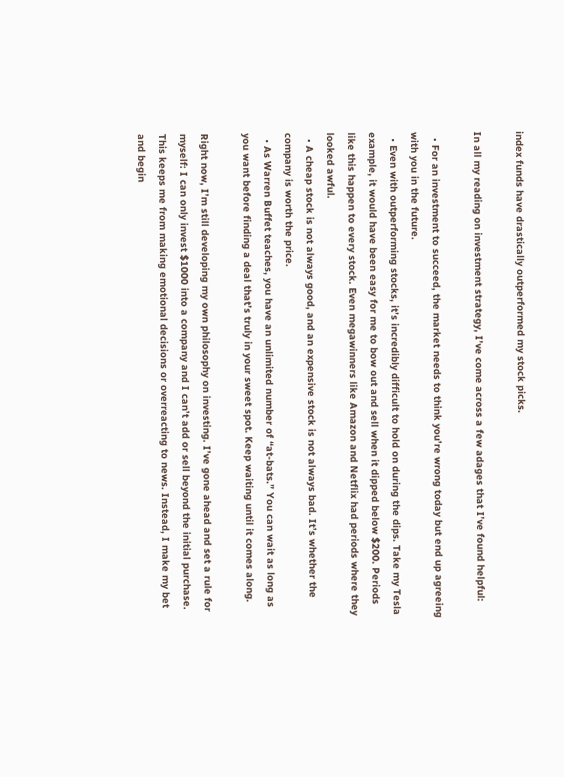index funds have drastically outperformed my stock picks.

In all my reading on investment strategy, I’ve come across a few adages that I’ve found helpful:

  • For an investment to succeed, the market needs to think you’re wrong today but end up agreeing with you in the future.
  • Even with outperforming stocks, it’s incredibly difficult to hold on during the dips. Take my Tesla example, it would have been easy for me to bow out and sell when it dipped below $200. Periods like this happen to every stock. Even megawinners like Amazon and Netflix had periods where they looked awful.
  • A cheap stock is not always good, and an expensive stock is not always bad. It’s whether the company is worth the price.
  • As Warren Buffet teaches, you have an unlimited number of “at-bats.” You can wait as long as you want before finding a deal that’s truly in your sweet spot. Keep waiting until it comes along.

Right now, I’m still developing my own philosophy on investing. I’ve gone ahead and set a rule for myself: I can only invest $1000 into a company and I can’t add or sell beyond the initial purchase. This keeps me from making emotional decisions or overreacting to news. Instead, I make my bet and begin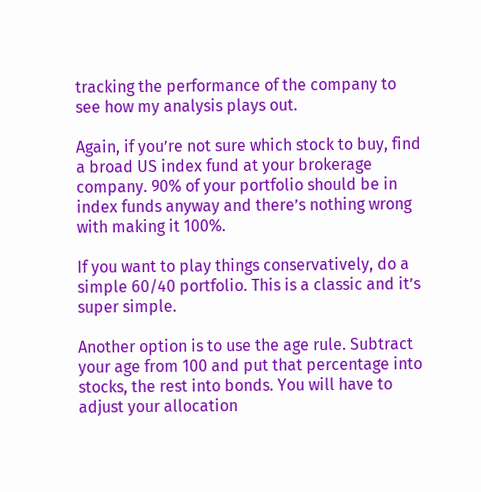tracking the performance of the company to see how my analysis plays out.

Again, if you’re not sure which stock to buy, find a broad US index fund at your brokerage company. 90% of your portfolio should be in index funds anyway and there’s nothing wrong with making it 100%.

If you want to play things conservatively, do a simple 60/40 portfolio. This is a classic and it’s super simple.

Another option is to use the age rule. Subtract your age from 100 and put that percentage into stocks, the rest into bonds. You will have to adjust your allocation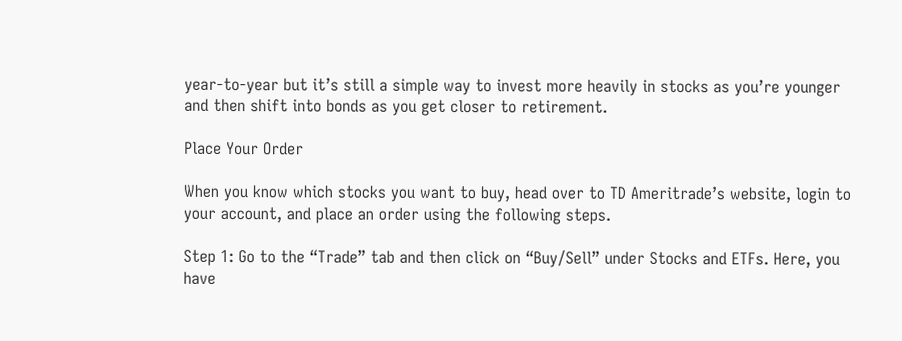year-to-year but it’s still a simple way to invest more heavily in stocks as you’re younger and then shift into bonds as you get closer to retirement.

Place Your Order

When you know which stocks you want to buy, head over to TD Ameritrade’s website, login to your account, and place an order using the following steps.

Step 1: Go to the “Trade” tab and then click on “Buy/Sell” under Stocks and ETFs. Here, you have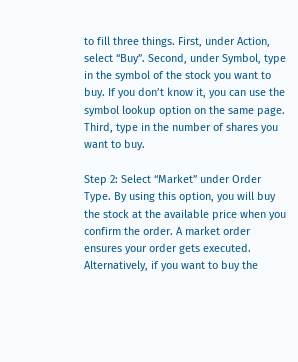to fill three things. First, under Action, select “Buy”. Second, under Symbol, type in the symbol of the stock you want to buy. If you don’t know it, you can use the symbol lookup option on the same page. Third, type in the number of shares you want to buy.

Step 2: Select “Market” under Order Type. By using this option, you will buy the stock at the available price when you confirm the order. A market order ensures your order gets executed. Alternatively, if you want to buy the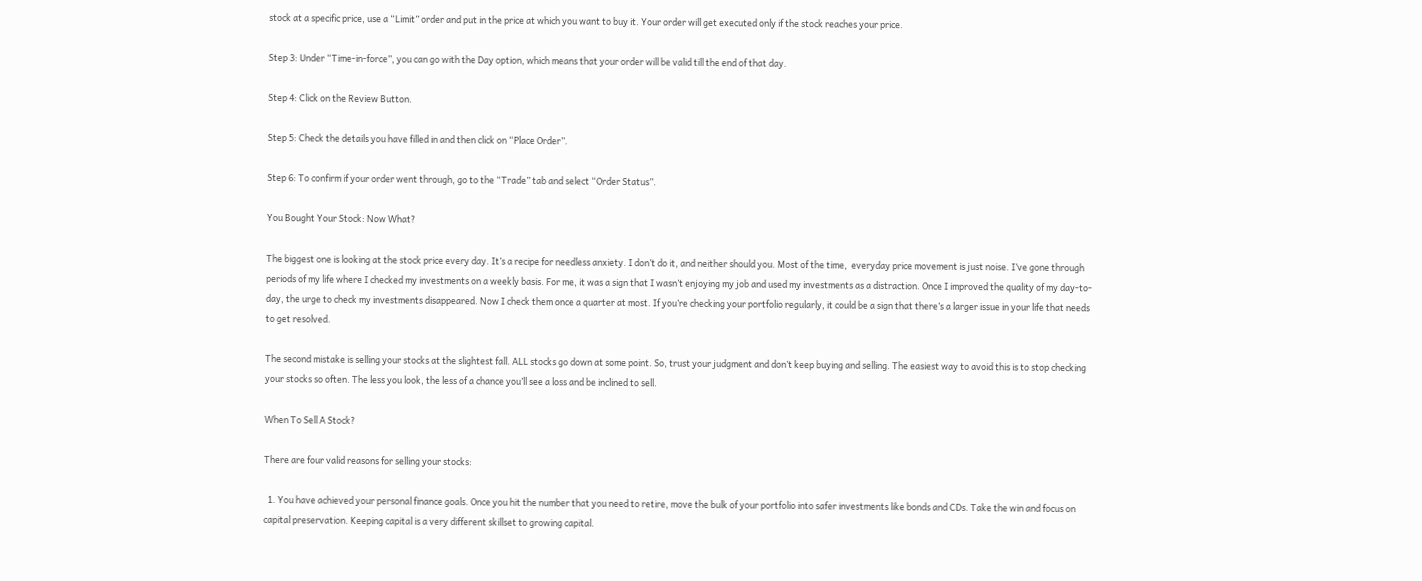stock at a specific price, use a “Limit” order and put in the price at which you want to buy it. Your order will get executed only if the stock reaches your price.

Step 3: Under “Time-in-force”, you can go with the Day option, which means that your order will be valid till the end of that day.

Step 4: Click on the Review Button.

Step 5: Check the details you have filled in and then click on “Place Order”.

Step 6: To confirm if your order went through, go to the “Trade” tab and select “Order Status”.

You Bought Your Stock: Now What?

The biggest one is looking at the stock price every day. It’s a recipe for needless anxiety. I don’t do it, and neither should you. Most of the time,  everyday price movement is just noise. I’ve gone through periods of my life where I checked my investments on a weekly basis. For me, it was a sign that I wasn’t enjoying my job and used my investments as a distraction. Once I improved the quality of my day-to-day, the urge to check my investments disappeared. Now I check them once a quarter at most. If you’re checking your portfolio regularly, it could be a sign that there’s a larger issue in your life that needs to get resolved.

The second mistake is selling your stocks at the slightest fall. ALL stocks go down at some point. So, trust your judgment and don’t keep buying and selling. The easiest way to avoid this is to stop checking your stocks so often. The less you look, the less of a chance you’ll see a loss and be inclined to sell.

When To Sell A Stock?

There are four valid reasons for selling your stocks:

  1. You have achieved your personal finance goals. Once you hit the number that you need to retire, move the bulk of your portfolio into safer investments like bonds and CDs. Take the win and focus on capital preservation. Keeping capital is a very different skillset to growing capital.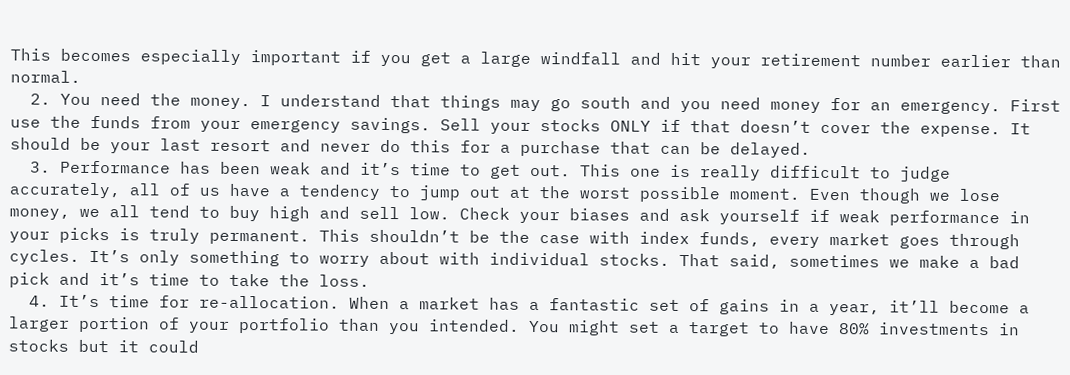This becomes especially important if you get a large windfall and hit your retirement number earlier than normal.
  2. You need the money. I understand that things may go south and you need money for an emergency. First use the funds from your emergency savings. Sell your stocks ONLY if that doesn’t cover the expense. It should be your last resort and never do this for a purchase that can be delayed.
  3. Performance has been weak and it’s time to get out. This one is really difficult to judge accurately, all of us have a tendency to jump out at the worst possible moment. Even though we lose money, we all tend to buy high and sell low. Check your biases and ask yourself if weak performance in your picks is truly permanent. This shouldn’t be the case with index funds, every market goes through cycles. It’s only something to worry about with individual stocks. That said, sometimes we make a bad pick and it’s time to take the loss.
  4. It’s time for re-allocation. When a market has a fantastic set of gains in a year, it’ll become a larger portion of your portfolio than you intended. You might set a target to have 80% investments in stocks but it could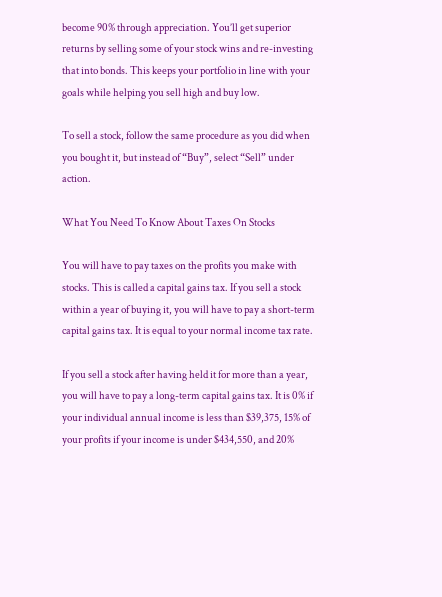become 90% through appreciation. You’ll get superior returns by selling some of your stock wins and re-investing that into bonds. This keeps your portfolio in line with your goals while helping you sell high and buy low.

To sell a stock, follow the same procedure as you did when you bought it, but instead of “Buy”, select “Sell” under action.

What You Need To Know About Taxes On Stocks

You will have to pay taxes on the profits you make with stocks. This is called a capital gains tax. If you sell a stock within a year of buying it, you will have to pay a short-term capital gains tax. It is equal to your normal income tax rate.

If you sell a stock after having held it for more than a year, you will have to pay a long-term capital gains tax. It is 0% if your individual annual income is less than $39,375, 15% of your profits if your income is under $434,550, and 20%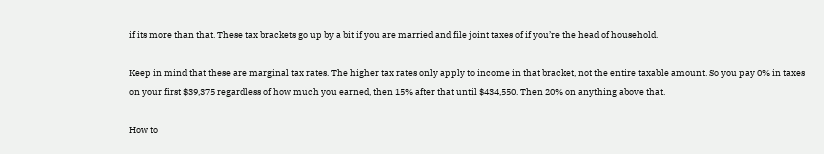if its more than that. These tax brackets go up by a bit if you are married and file joint taxes of if you’re the head of household.

Keep in mind that these are marginal tax rates. The higher tax rates only apply to income in that bracket, not the entire taxable amount. So you pay 0% in taxes on your first $39,375 regardless of how much you earned, then 15% after that until $434,550. Then 20% on anything above that.

How to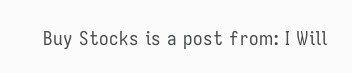Buy Stocks is a post from: I Will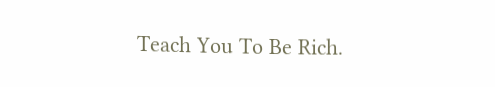Teach You To Be Rich.